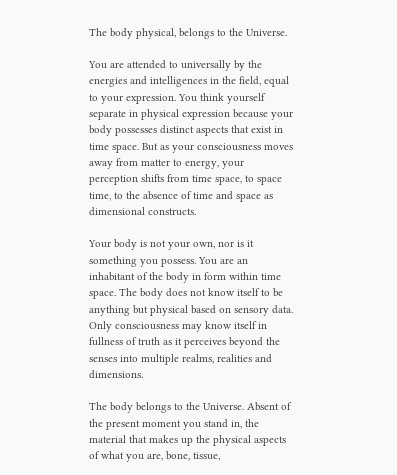The body physical, belongs to the Universe.

You are attended to universally by the energies and intelligences in the field, equal to your expression. You think yourself separate in physical expression because your body possesses distinct aspects that exist in time space. But as your consciousness moves away from matter to energy, your perception shifts from time space, to space time, to the absence of time and space as dimensional constructs.

Your body is not your own, nor is it something you possess. You are an inhabitant of the body in form within time space. The body does not know itself to be anything but physical based on sensory data. Only consciousness may know itself in fullness of truth as it perceives beyond the senses into multiple realms, realities and dimensions.

The body belongs to the Universe. Absent of the present moment you stand in, the material that makes up the physical aspects of what you are, bone, tissue,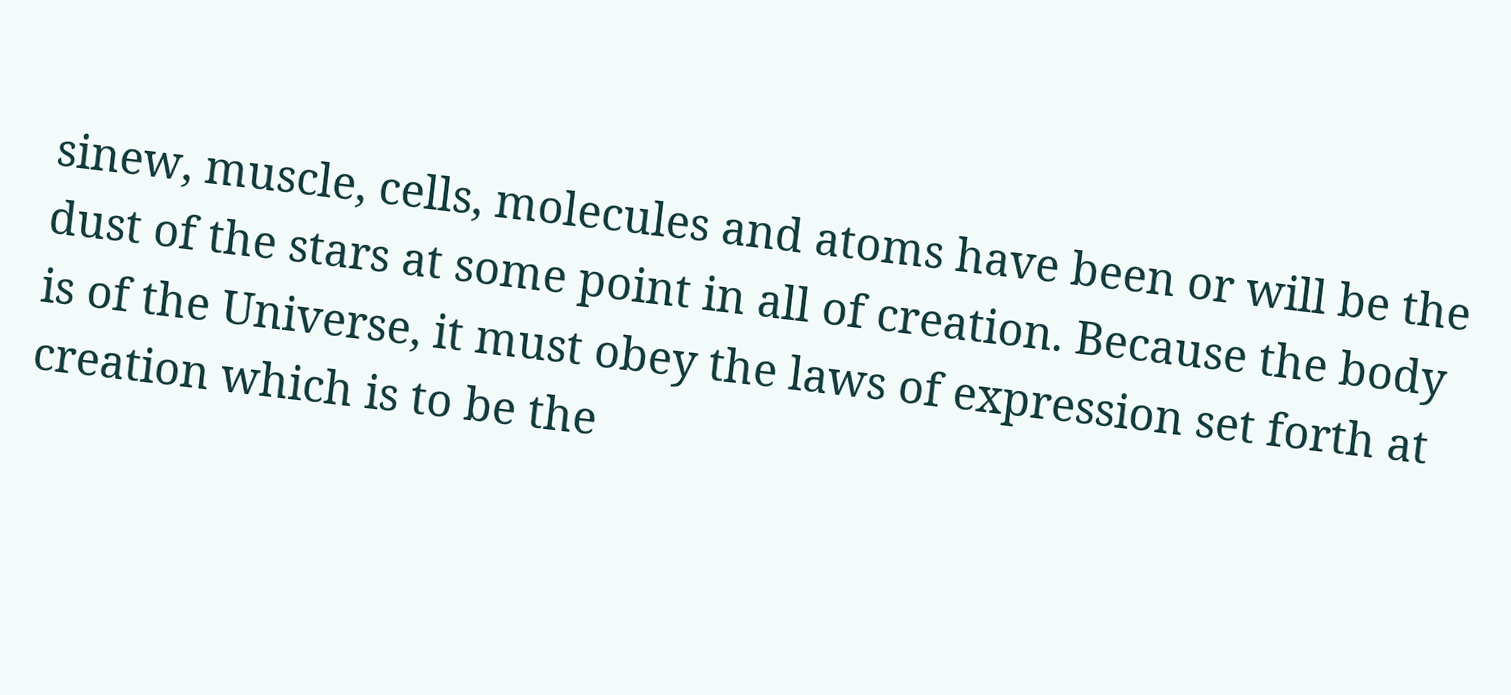sinew, muscle, cells, molecules and atoms have been or will be the dust of the stars at some point in all of creation. Because the body is of the Universe, it must obey the laws of expression set forth at creation which is to be the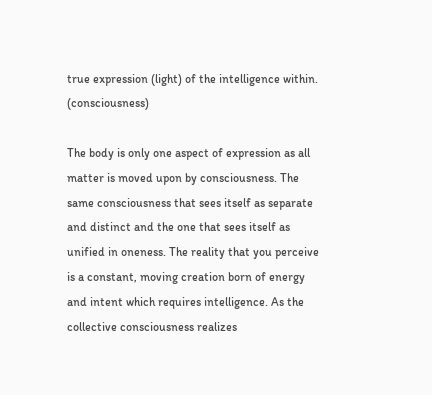true expression (light) of the intelligence within. (consciousness)

The body is only one aspect of expression as all matter is moved upon by consciousness. The same consciousness that sees itself as separate and distinct and the one that sees itself as unified in oneness. The reality that you perceive is a constant, moving creation born of energy and intent which requires intelligence. As the collective consciousness realizes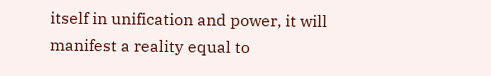itself in unification and power, it will manifest a reality equal to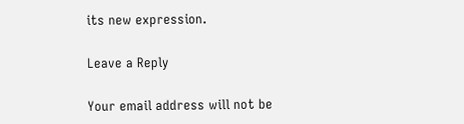its new expression.

Leave a Reply

Your email address will not be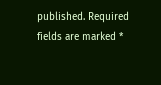published. Required fields are marked *